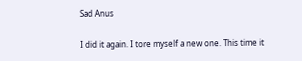Sad Anus

I did it again. I tore myself a new one. This time it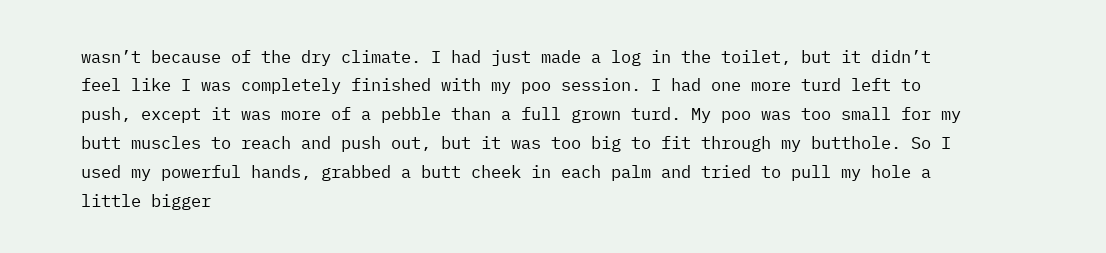wasn’t because of the dry climate. I had just made a log in the toilet, but it didn’t feel like I was completely finished with my poo session. I had one more turd left to push, except it was more of a pebble than a full grown turd. My poo was too small for my butt muscles to reach and push out, but it was too big to fit through my butthole. So I used my powerful hands, grabbed a butt cheek in each palm and tried to pull my hole a little bigger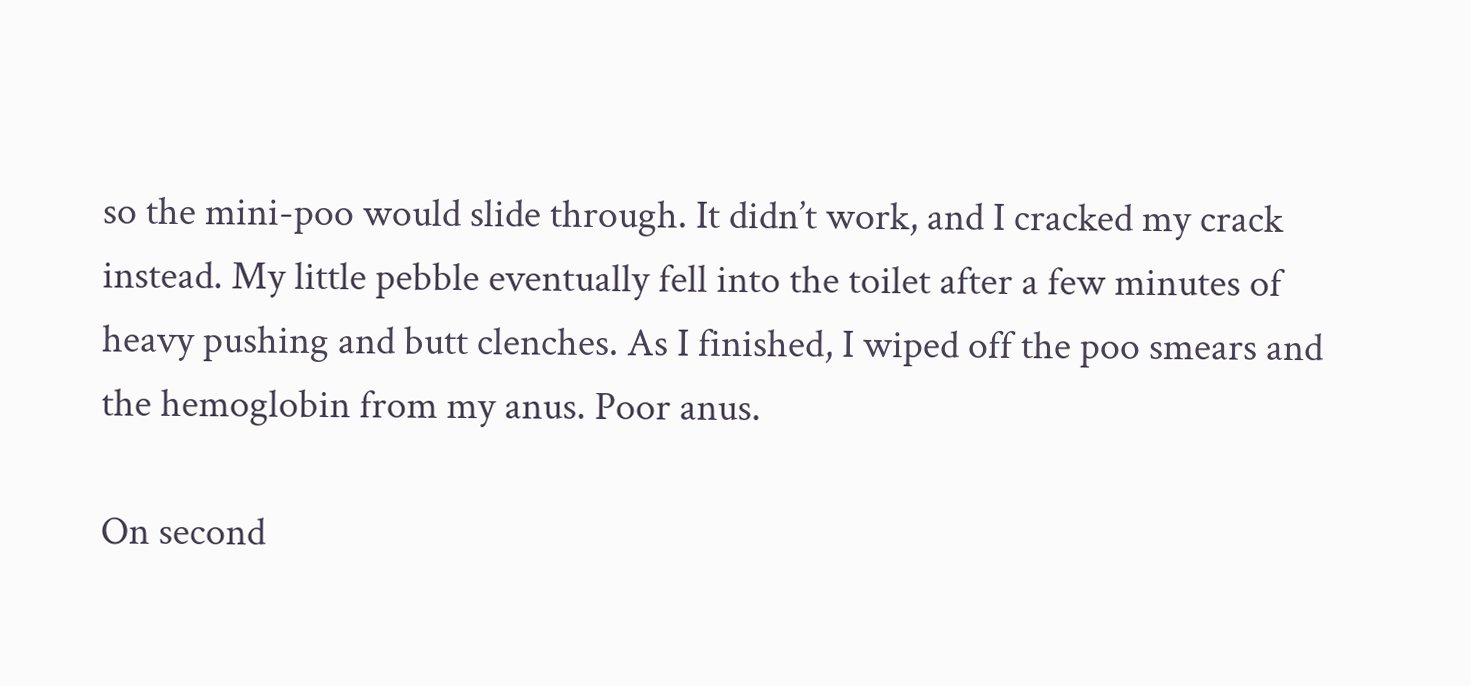so the mini-poo would slide through. It didn’t work, and I cracked my crack instead. My little pebble eventually fell into the toilet after a few minutes of heavy pushing and butt clenches. As I finished, I wiped off the poo smears and the hemoglobin from my anus. Poor anus.

On second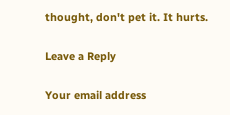thought, don't pet it. It hurts.

Leave a Reply

Your email address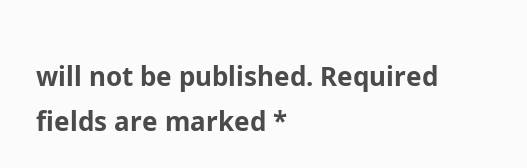will not be published. Required fields are marked *